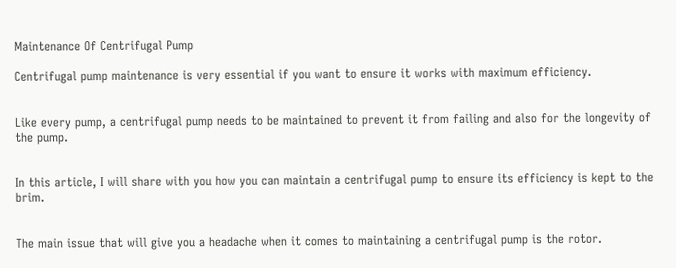Maintenance Of Centrifugal Pump

Centrifugal pump maintenance is very essential if you want to ensure it works with maximum efficiency.


Like every pump, a centrifugal pump needs to be maintained to prevent it from failing and also for the longevity of the pump.


In this article, I will share with you how you can maintain a centrifugal pump to ensure its efficiency is kept to the brim.


The main issue that will give you a headache when it comes to maintaining a centrifugal pump is the rotor.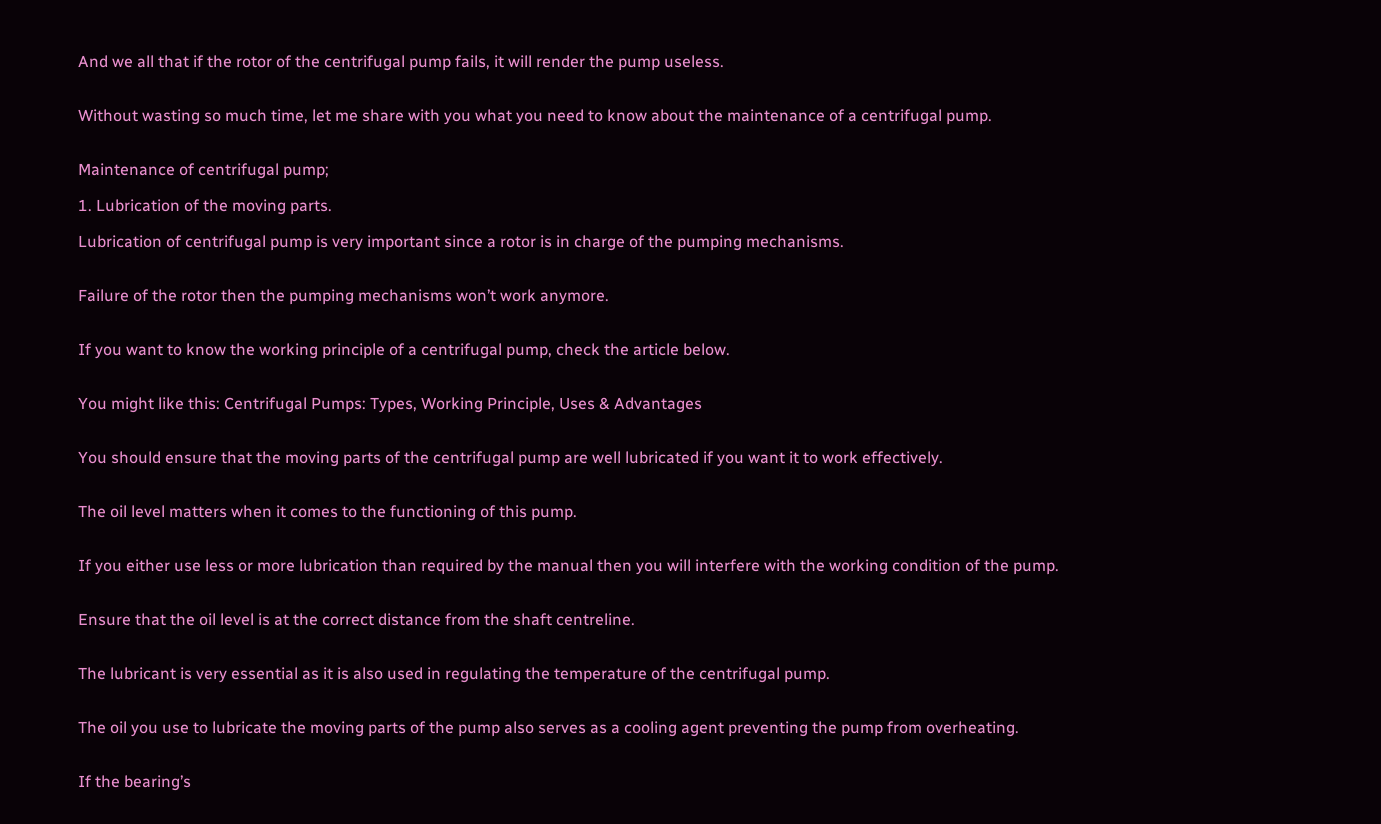And we all that if the rotor of the centrifugal pump fails, it will render the pump useless.


Without wasting so much time, let me share with you what you need to know about the maintenance of a centrifugal pump.


Maintenance of centrifugal pump;

1. Lubrication of the moving parts.

Lubrication of centrifugal pump is very important since a rotor is in charge of the pumping mechanisms.


Failure of the rotor then the pumping mechanisms won’t work anymore.


If you want to know the working principle of a centrifugal pump, check the article below.


You might like this: Centrifugal Pumps: Types, Working Principle, Uses & Advantages


You should ensure that the moving parts of the centrifugal pump are well lubricated if you want it to work effectively.


The oil level matters when it comes to the functioning of this pump.


If you either use less or more lubrication than required by the manual then you will interfere with the working condition of the pump.


Ensure that the oil level is at the correct distance from the shaft centreline.


The lubricant is very essential as it is also used in regulating the temperature of the centrifugal pump.


The oil you use to lubricate the moving parts of the pump also serves as a cooling agent preventing the pump from overheating.


If the bearing’s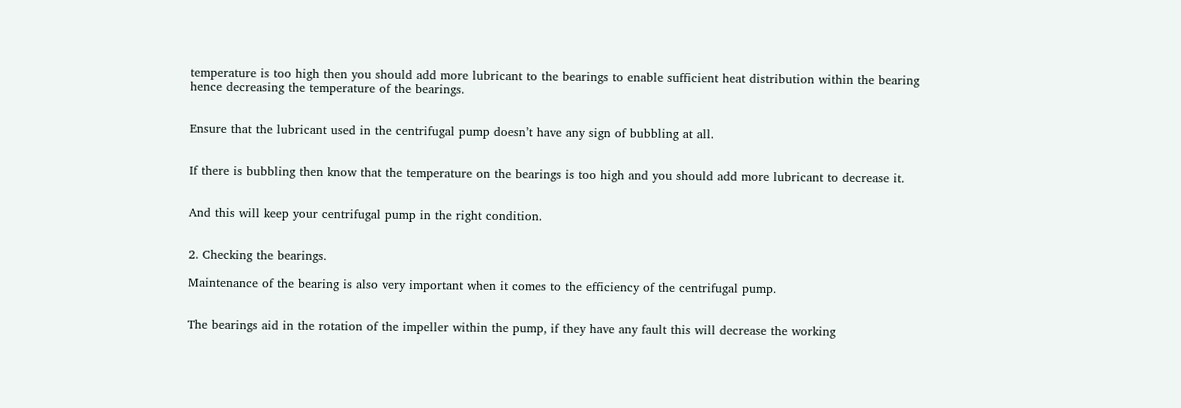temperature is too high then you should add more lubricant to the bearings to enable sufficient heat distribution within the bearing hence decreasing the temperature of the bearings.


Ensure that the lubricant used in the centrifugal pump doesn’t have any sign of bubbling at all.


If there is bubbling then know that the temperature on the bearings is too high and you should add more lubricant to decrease it.


And this will keep your centrifugal pump in the right condition.


2. Checking the bearings.

Maintenance of the bearing is also very important when it comes to the efficiency of the centrifugal pump.


The bearings aid in the rotation of the impeller within the pump, if they have any fault this will decrease the working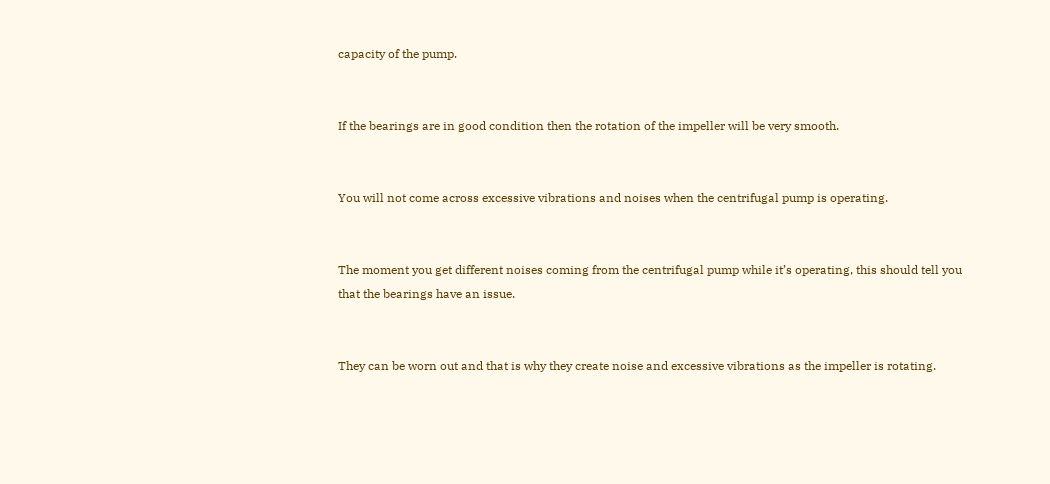capacity of the pump.


If the bearings are in good condition then the rotation of the impeller will be very smooth.


You will not come across excessive vibrations and noises when the centrifugal pump is operating.


The moment you get different noises coming from the centrifugal pump while it’s operating, this should tell you that the bearings have an issue.


They can be worn out and that is why they create noise and excessive vibrations as the impeller is rotating.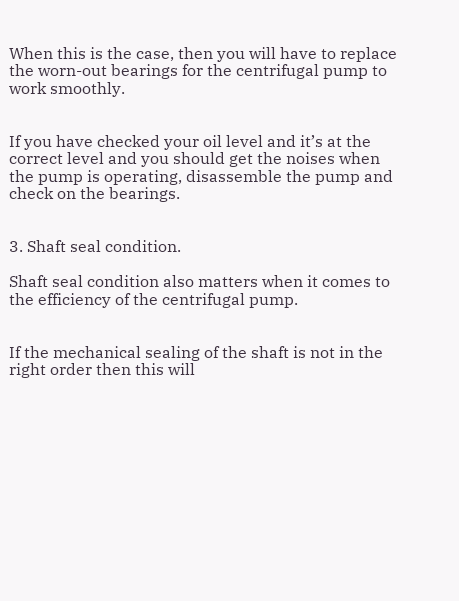When this is the case, then you will have to replace the worn-out bearings for the centrifugal pump to work smoothly.


If you have checked your oil level and it’s at the correct level and you should get the noises when the pump is operating, disassemble the pump and check on the bearings.


3. Shaft seal condition.

Shaft seal condition also matters when it comes to the efficiency of the centrifugal pump.


If the mechanical sealing of the shaft is not in the right order then this will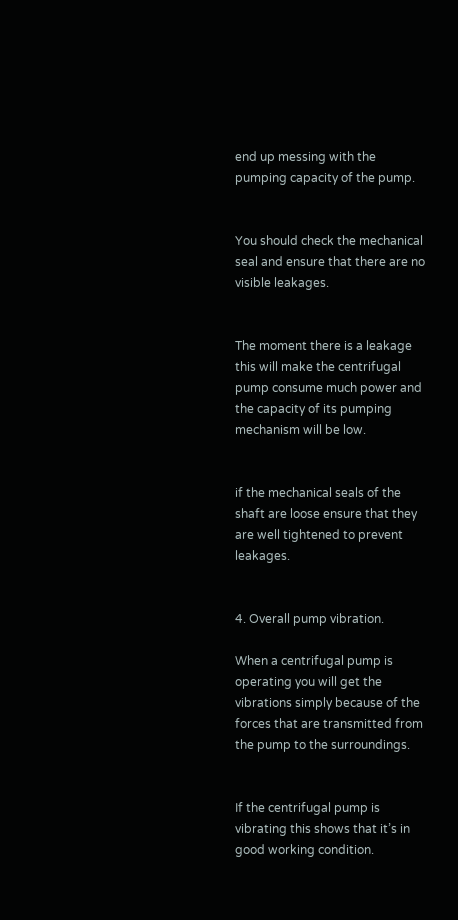end up messing with the pumping capacity of the pump.


You should check the mechanical seal and ensure that there are no visible leakages.


The moment there is a leakage this will make the centrifugal pump consume much power and the capacity of its pumping mechanism will be low.


if the mechanical seals of the shaft are loose ensure that they are well tightened to prevent leakages.


4. Overall pump vibration.

When a centrifugal pump is operating you will get the vibrations simply because of the forces that are transmitted from the pump to the surroundings.


If the centrifugal pump is vibrating this shows that it’s in good working condition.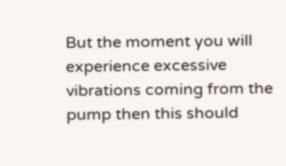But the moment you will experience excessive vibrations coming from the pump then this should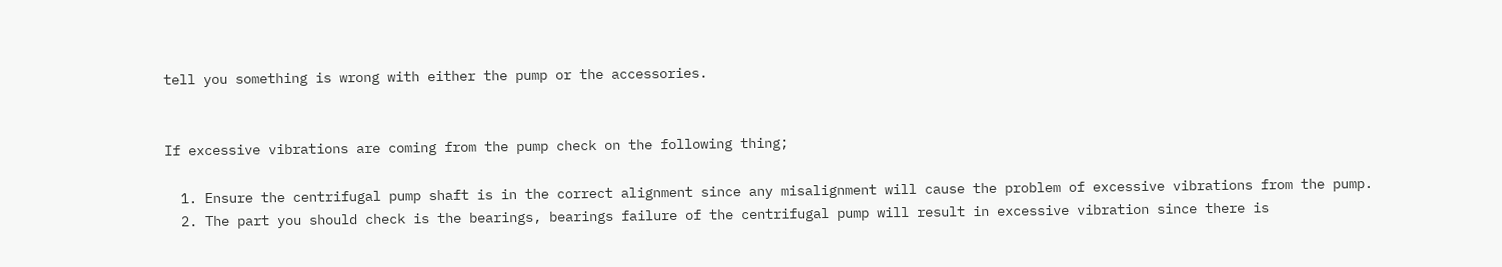tell you something is wrong with either the pump or the accessories.


If excessive vibrations are coming from the pump check on the following thing;

  1. Ensure the centrifugal pump shaft is in the correct alignment since any misalignment will cause the problem of excessive vibrations from the pump.
  2. The part you should check is the bearings, bearings failure of the centrifugal pump will result in excessive vibration since there is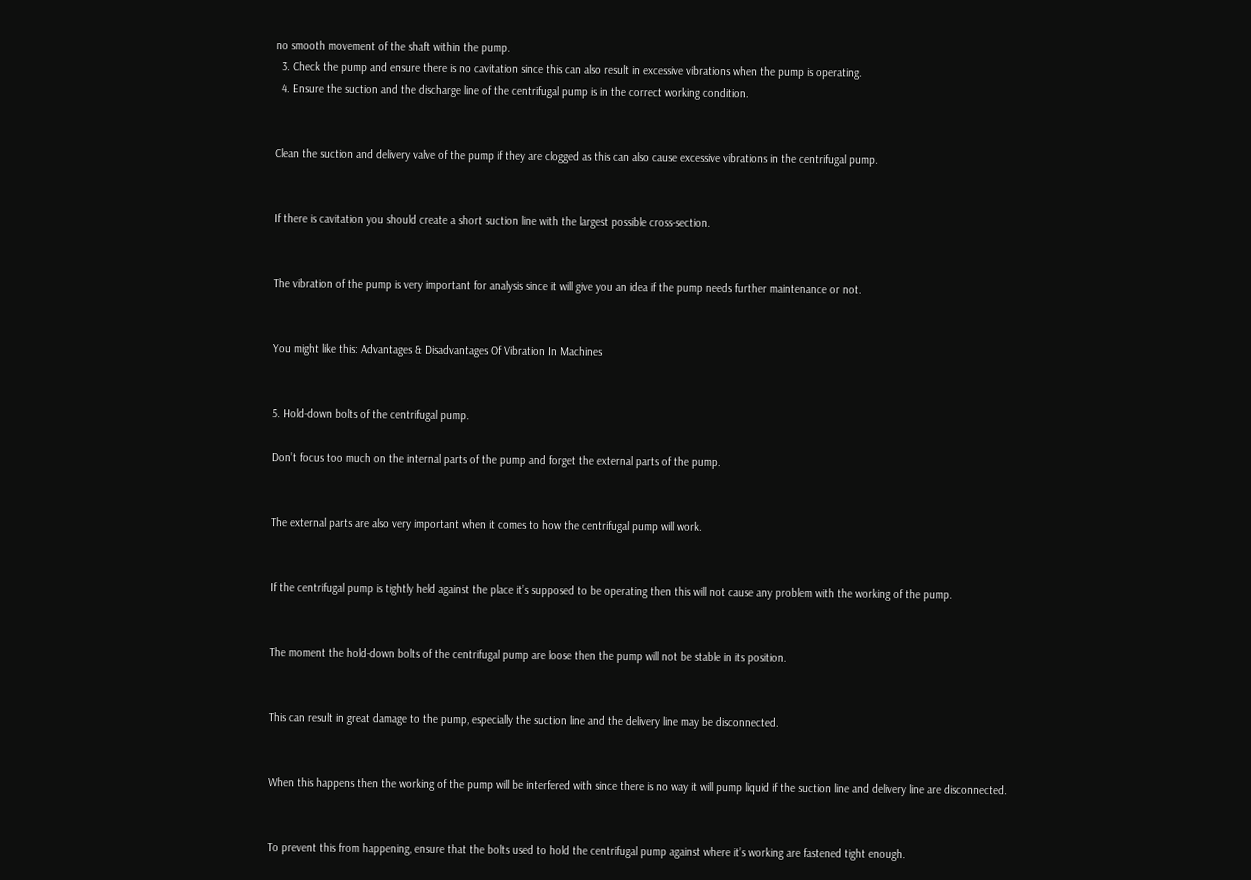no smooth movement of the shaft within the pump.
  3. Check the pump and ensure there is no cavitation since this can also result in excessive vibrations when the pump is operating.
  4. Ensure the suction and the discharge line of the centrifugal pump is in the correct working condition.


Clean the suction and delivery valve of the pump if they are clogged as this can also cause excessive vibrations in the centrifugal pump.


If there is cavitation you should create a short suction line with the largest possible cross-section.


The vibration of the pump is very important for analysis since it will give you an idea if the pump needs further maintenance or not.


You might like this: Advantages & Disadvantages Of Vibration In Machines


5. Hold-down bolts of the centrifugal pump.

Don’t focus too much on the internal parts of the pump and forget the external parts of the pump.


The external parts are also very important when it comes to how the centrifugal pump will work.


If the centrifugal pump is tightly held against the place it’s supposed to be operating then this will not cause any problem with the working of the pump.


The moment the hold-down bolts of the centrifugal pump are loose then the pump will not be stable in its position.


This can result in great damage to the pump, especially the suction line and the delivery line may be disconnected.


When this happens then the working of the pump will be interfered with since there is no way it will pump liquid if the suction line and delivery line are disconnected.


To prevent this from happening, ensure that the bolts used to hold the centrifugal pump against where it’s working are fastened tight enough.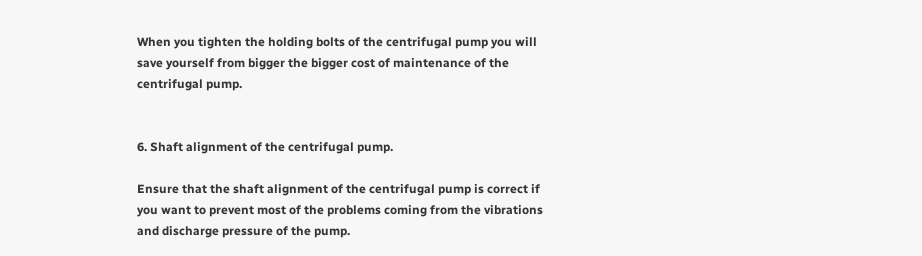When you tighten the holding bolts of the centrifugal pump you will save yourself from bigger the bigger cost of maintenance of the centrifugal pump.


6. Shaft alignment of the centrifugal pump.

Ensure that the shaft alignment of the centrifugal pump is correct if you want to prevent most of the problems coming from the vibrations and discharge pressure of the pump.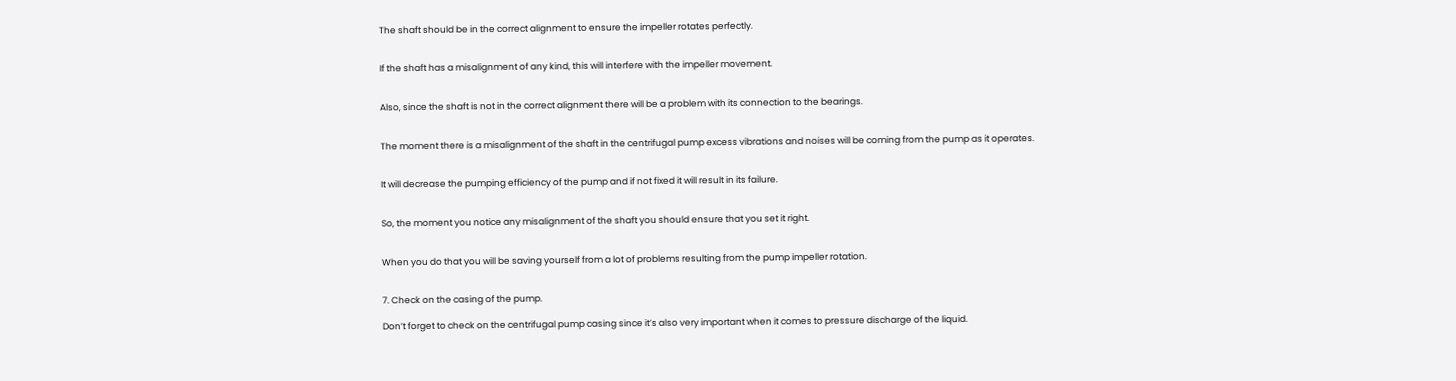The shaft should be in the correct alignment to ensure the impeller rotates perfectly.


If the shaft has a misalignment of any kind, this will interfere with the impeller movement.


Also, since the shaft is not in the correct alignment there will be a problem with its connection to the bearings.


The moment there is a misalignment of the shaft in the centrifugal pump excess vibrations and noises will be coming from the pump as it operates.


It will decrease the pumping efficiency of the pump and if not fixed it will result in its failure.


So, the moment you notice any misalignment of the shaft you should ensure that you set it right.


When you do that you will be saving yourself from a lot of problems resulting from the pump impeller rotation.


7. Check on the casing of the pump.

Don’t forget to check on the centrifugal pump casing since it’s also very important when it comes to pressure discharge of the liquid.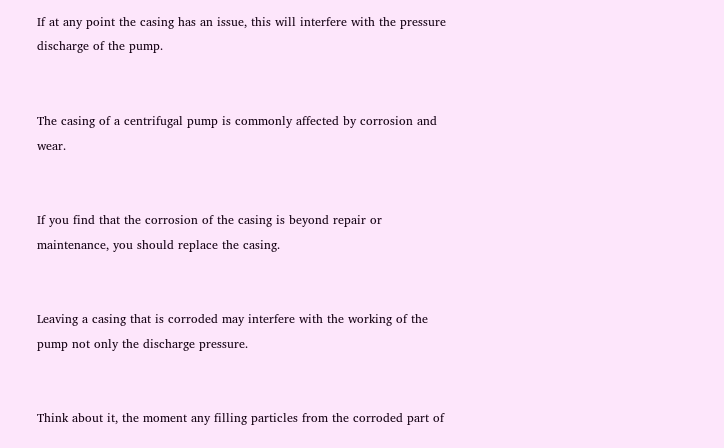If at any point the casing has an issue, this will interfere with the pressure discharge of the pump.


The casing of a centrifugal pump is commonly affected by corrosion and wear.


If you find that the corrosion of the casing is beyond repair or maintenance, you should replace the casing.


Leaving a casing that is corroded may interfere with the working of the pump not only the discharge pressure.


Think about it, the moment any filling particles from the corroded part of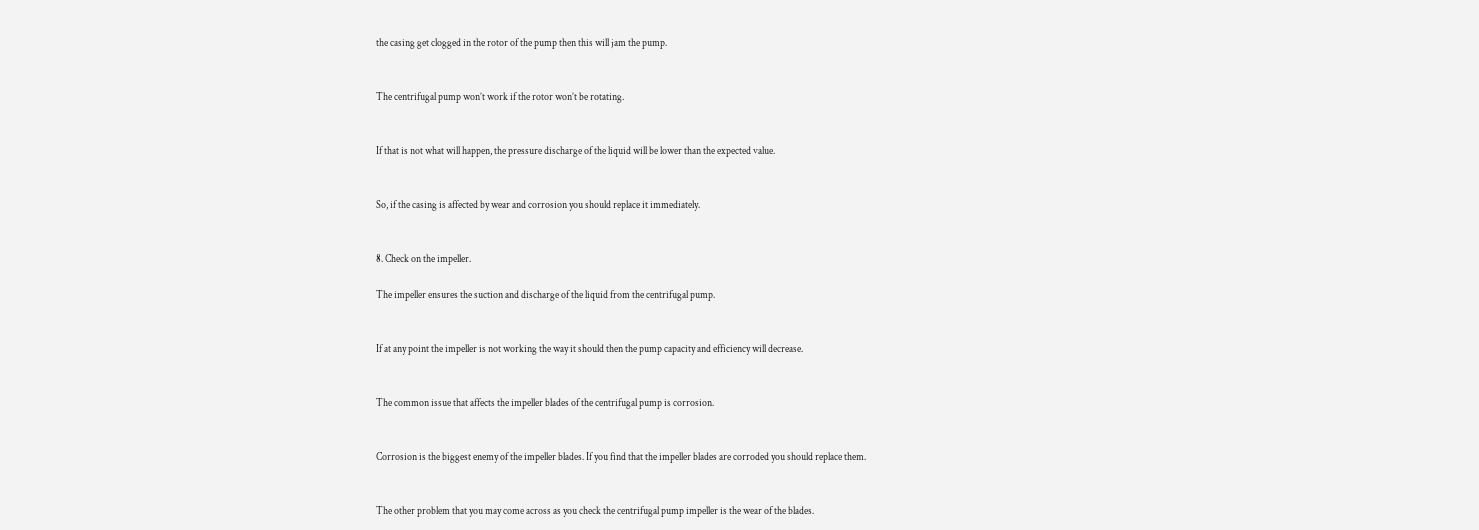the casing get clogged in the rotor of the pump then this will jam the pump.


The centrifugal pump won’t work if the rotor won’t be rotating.


If that is not what will happen, the pressure discharge of the liquid will be lower than the expected value.


So, if the casing is affected by wear and corrosion you should replace it immediately.


8. Check on the impeller.

The impeller ensures the suction and discharge of the liquid from the centrifugal pump.


If at any point the impeller is not working the way it should then the pump capacity and efficiency will decrease.


The common issue that affects the impeller blades of the centrifugal pump is corrosion.


Corrosion is the biggest enemy of the impeller blades. If you find that the impeller blades are corroded you should replace them.


The other problem that you may come across as you check the centrifugal pump impeller is the wear of the blades.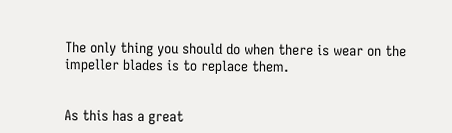The only thing you should do when there is wear on the impeller blades is to replace them.


As this has a great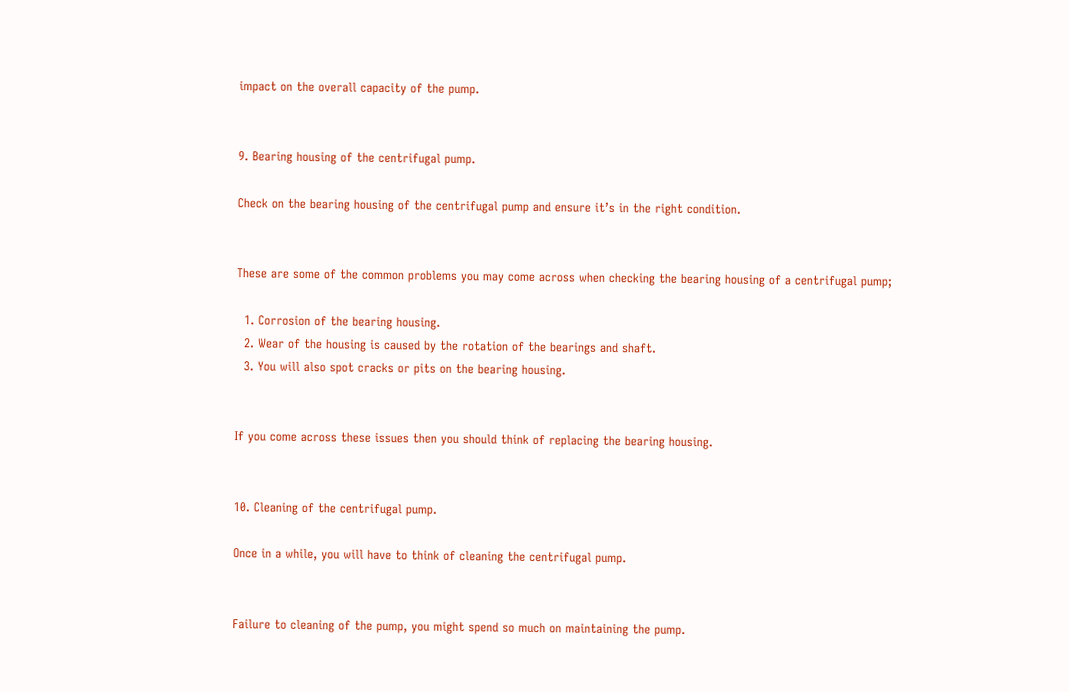impact on the overall capacity of the pump.


9. Bearing housing of the centrifugal pump.

Check on the bearing housing of the centrifugal pump and ensure it’s in the right condition.


These are some of the common problems you may come across when checking the bearing housing of a centrifugal pump;

  1. Corrosion of the bearing housing.
  2. Wear of the housing is caused by the rotation of the bearings and shaft.
  3. You will also spot cracks or pits on the bearing housing.


If you come across these issues then you should think of replacing the bearing housing.


10. Cleaning of the centrifugal pump.

Once in a while, you will have to think of cleaning the centrifugal pump.


Failure to cleaning of the pump, you might spend so much on maintaining the pump.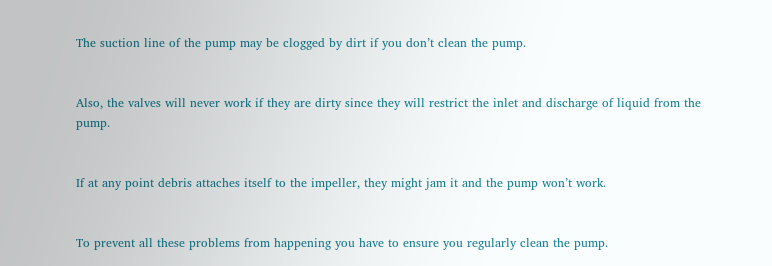The suction line of the pump may be clogged by dirt if you don’t clean the pump.


Also, the valves will never work if they are dirty since they will restrict the inlet and discharge of liquid from the pump.


If at any point debris attaches itself to the impeller, they might jam it and the pump won’t work.


To prevent all these problems from happening you have to ensure you regularly clean the pump.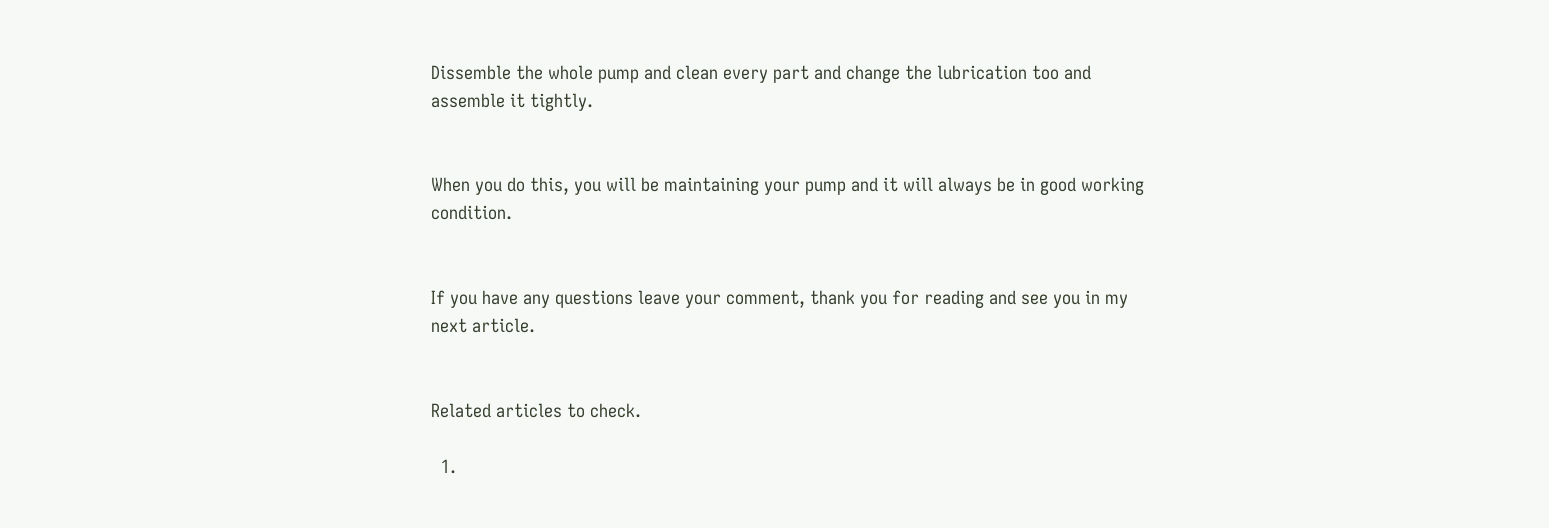Dissemble the whole pump and clean every part and change the lubrication too and assemble it tightly.


When you do this, you will be maintaining your pump and it will always be in good working condition.


If you have any questions leave your comment, thank you for reading and see you in my next article.


Related articles to check.

  1.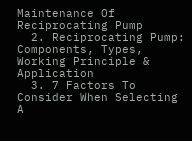Maintenance Of Reciprocating Pump
  2. Reciprocating Pump: Components, Types, Working Principle & Application
  3. 7 Factors To Consider When Selecting A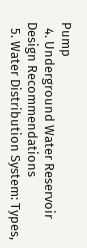Pump
  4. Underground Water Reservoir Design Recommendations
  5. Water Distribution System: Types,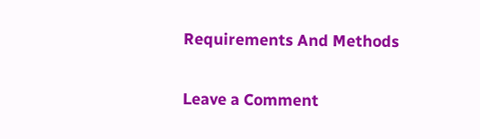Requirements And Methods

Leave a Comment